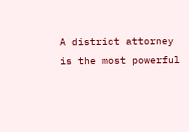A district attorney is the most powerful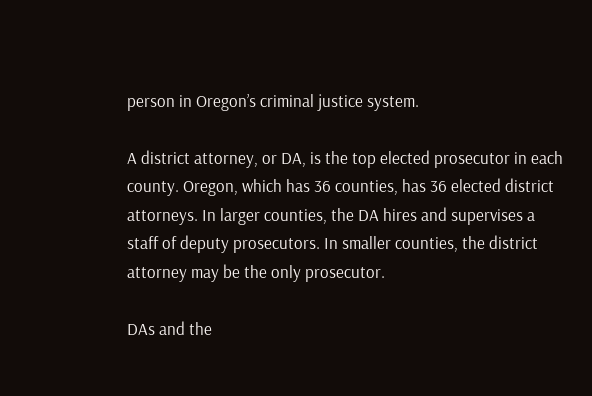person in Oregon’s criminal justice system.

A district attorney, or DA, is the top elected prosecutor in each county. Oregon, which has 36 counties, has 36 elected district attorneys. In larger counties, the DA hires and supervises a staff of deputy prosecutors. In smaller counties, the district attorney may be the only prosecutor.

DAs and the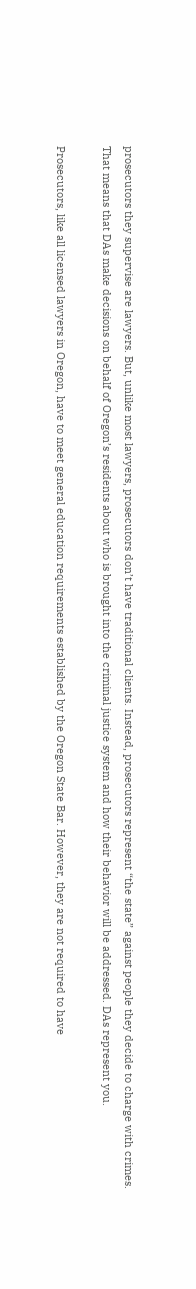prosecutors they supervise are lawyers. But, unlike most lawyers, prosecutors don’t have traditional clients. Instead, prosecutors represent “the state” against people they decide to charge with crimes. That means that DAs make decisions on behalf of Oregon’s residents about who is brought into the criminal justice system and how their behavior will be addressed. DAs represent you.

Prosecutors, like all licensed lawyers in Oregon, have to meet general education requirements established by the Oregon State Bar. However, they are not required to have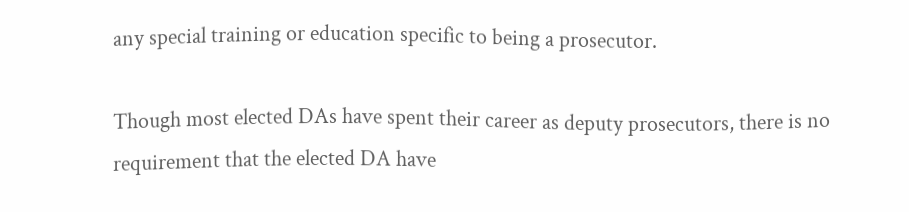any special training or education specific to being a prosecutor.

Though most elected DAs have spent their career as deputy prosecutors, there is no requirement that the elected DA have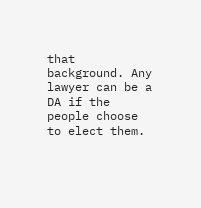that background. Any lawyer can be a DA if the people choose to elect them.